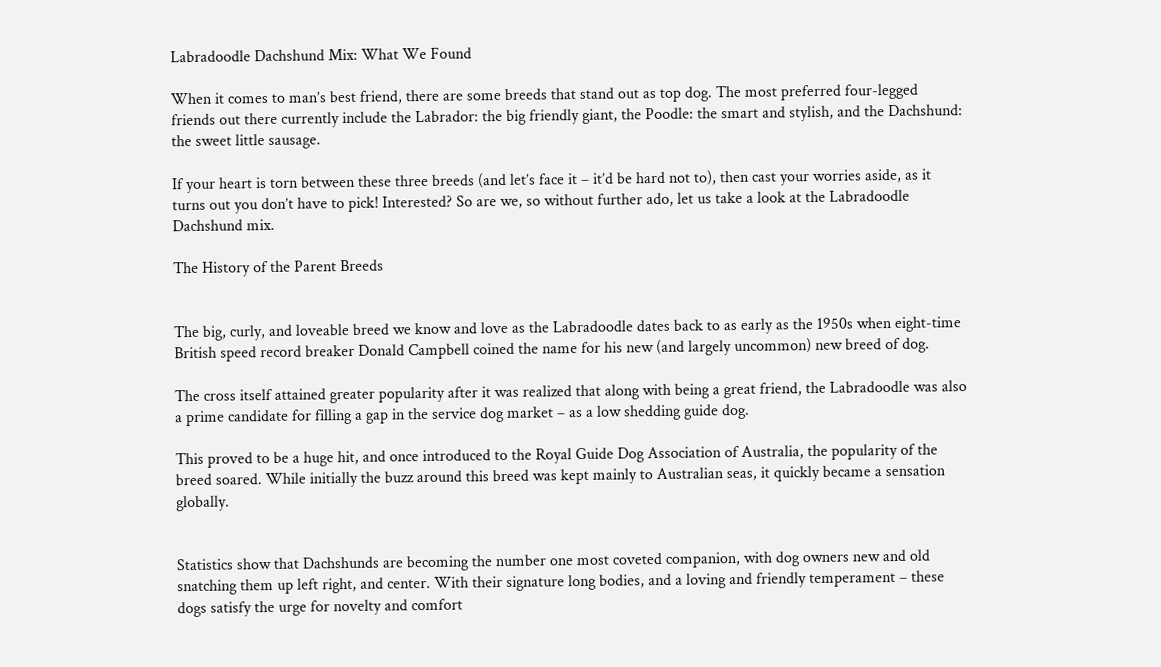Labradoodle Dachshund Mix: What We Found

When it comes to man’s best friend, there are some breeds that stand out as top dog. The most preferred four-legged friends out there currently include the Labrador: the big friendly giant, the Poodle: the smart and stylish, and the Dachshund: the sweet little sausage.

If your heart is torn between these three breeds (and let’s face it – it’d be hard not to), then cast your worries aside, as it turns out you don’t have to pick! Interested? So are we, so without further ado, let us take a look at the Labradoodle Dachshund mix.

The History of the Parent Breeds


The big, curly, and loveable breed we know and love as the Labradoodle dates back to as early as the 1950s when eight-time British speed record breaker Donald Campbell coined the name for his new (and largely uncommon) new breed of dog.

The cross itself attained greater popularity after it was realized that along with being a great friend, the Labradoodle was also a prime candidate for filling a gap in the service dog market – as a low shedding guide dog.

This proved to be a huge hit, and once introduced to the Royal Guide Dog Association of Australia, the popularity of the breed soared. While initially the buzz around this breed was kept mainly to Australian seas, it quickly became a sensation globally.


Statistics show that Dachshunds are becoming the number one most coveted companion, with dog owners new and old snatching them up left right, and center. With their signature long bodies, and a loving and friendly temperament – these dogs satisfy the urge for novelty and comfort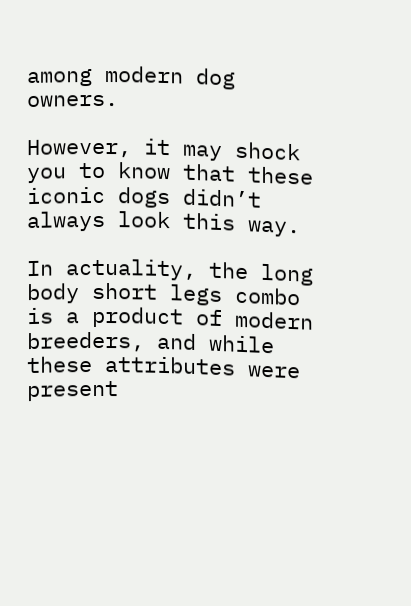among modern dog owners.

However, it may shock you to know that these iconic dogs didn’t always look this way.

In actuality, the long body short legs combo is a product of modern breeders, and while these attributes were present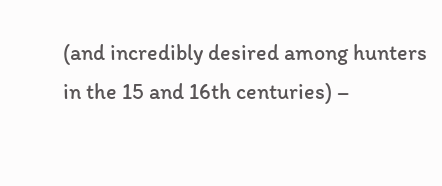(and incredibly desired among hunters in the 15 and 16th centuries) –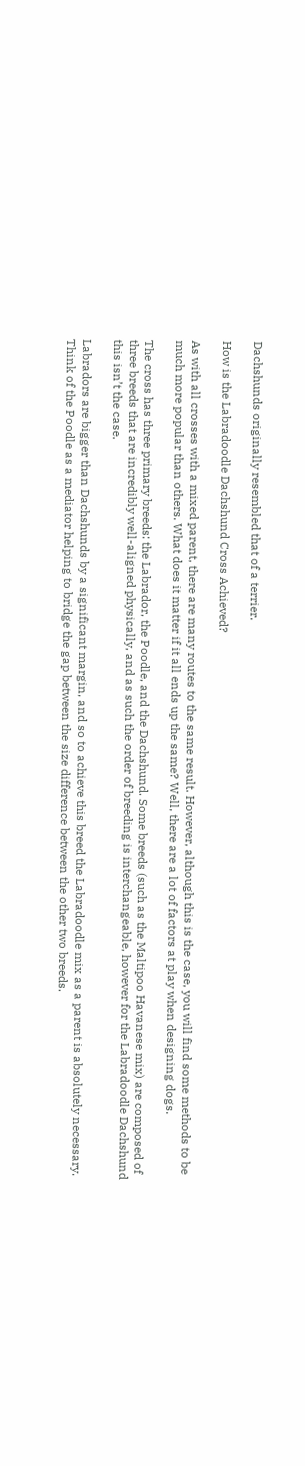Dachshunds originally resembled that of a terrier.

How is the Labradoodle Dachshund Cross Achieved?

As with all crosses with a mixed parent, there are many routes to the same result. However, although this is the case, you will find some methods to be much more popular than others. What does it matter if it all ends up the same? Well, there are a lot of factors at play when designing dogs.

The cross has three primary breeds: the Labrador, the Poodle, and the Dachshund. Some breeds (such as the Maltipoo Havanese mix) are composed of three breeds that are incredibly well-aligned physically, and as such the order of breeding is interchangeable, however for the Labradoodle Dachshund this isn’t the case.

Labradors are bigger than Dachshunds by a significant margin, and so to achieve this breed the Labradoodle mix as a parent is absolutely necessary. Think of the Poodle as a mediator helping to bridge the gap between the size difference between the other two breeds.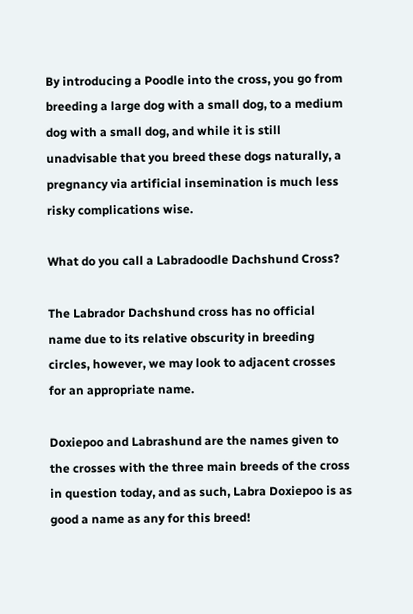By introducing a Poodle into the cross, you go from breeding a large dog with a small dog, to a medium dog with a small dog, and while it is still unadvisable that you breed these dogs naturally, a pregnancy via artificial insemination is much less risky complications wise.

What do you call a Labradoodle Dachshund Cross?

The Labrador Dachshund cross has no official name due to its relative obscurity in breeding circles, however, we may look to adjacent crosses for an appropriate name.

Doxiepoo and Labrashund are the names given to the crosses with the three main breeds of the cross in question today, and as such, Labra Doxiepoo is as good a name as any for this breed!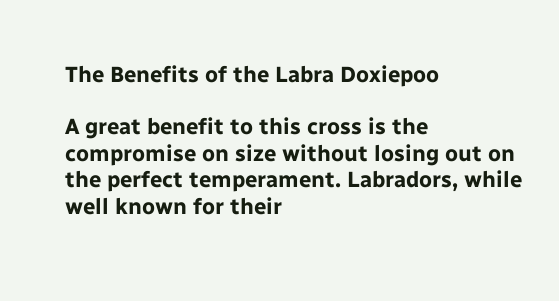The Benefits of the Labra Doxiepoo

A great benefit to this cross is the compromise on size without losing out on the perfect temperament. Labradors, while well known for their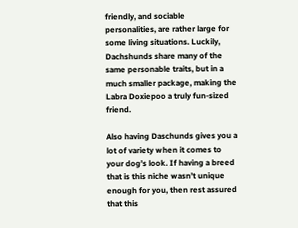friendly, and sociable personalities, are rather large for some living situations. Luckily, Dachshunds share many of the same personable traits, but in a much smaller package, making the Labra Doxiepoo a truly fun-sized friend.

Also having Daschunds gives you a lot of variety when it comes to your dog’s look. If having a breed that is this niche wasn’t unique enough for you, then rest assured that this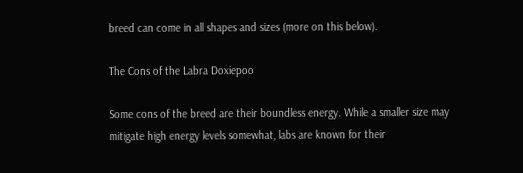breed can come in all shapes and sizes (more on this below).

The Cons of the Labra Doxiepoo

Some cons of the breed are their boundless energy. While a smaller size may mitigate high energy levels somewhat, labs are known for their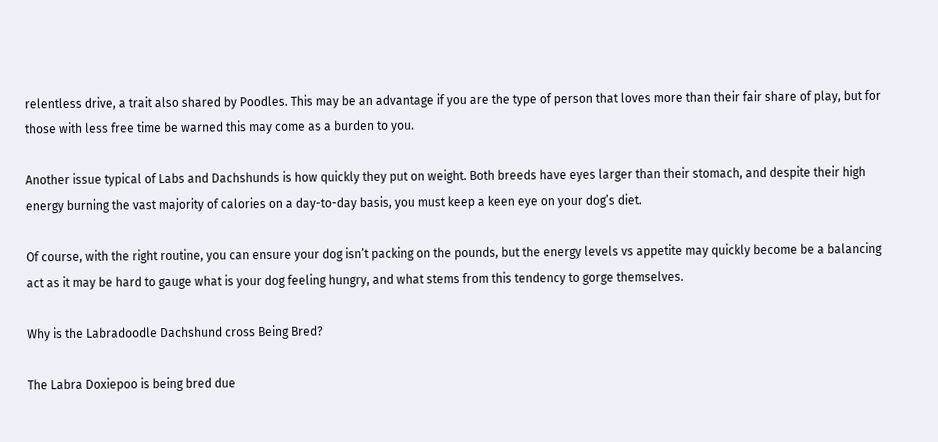relentless drive, a trait also shared by Poodles. This may be an advantage if you are the type of person that loves more than their fair share of play, but for those with less free time be warned this may come as a burden to you.

Another issue typical of Labs and Dachshunds is how quickly they put on weight. Both breeds have eyes larger than their stomach, and despite their high energy burning the vast majority of calories on a day-to-day basis, you must keep a keen eye on your dog’s diet.

Of course, with the right routine, you can ensure your dog isn’t packing on the pounds, but the energy levels vs appetite may quickly become be a balancing act as it may be hard to gauge what is your dog feeling hungry, and what stems from this tendency to gorge themselves.

Why is the Labradoodle Dachshund cross Being Bred?

The Labra Doxiepoo is being bred due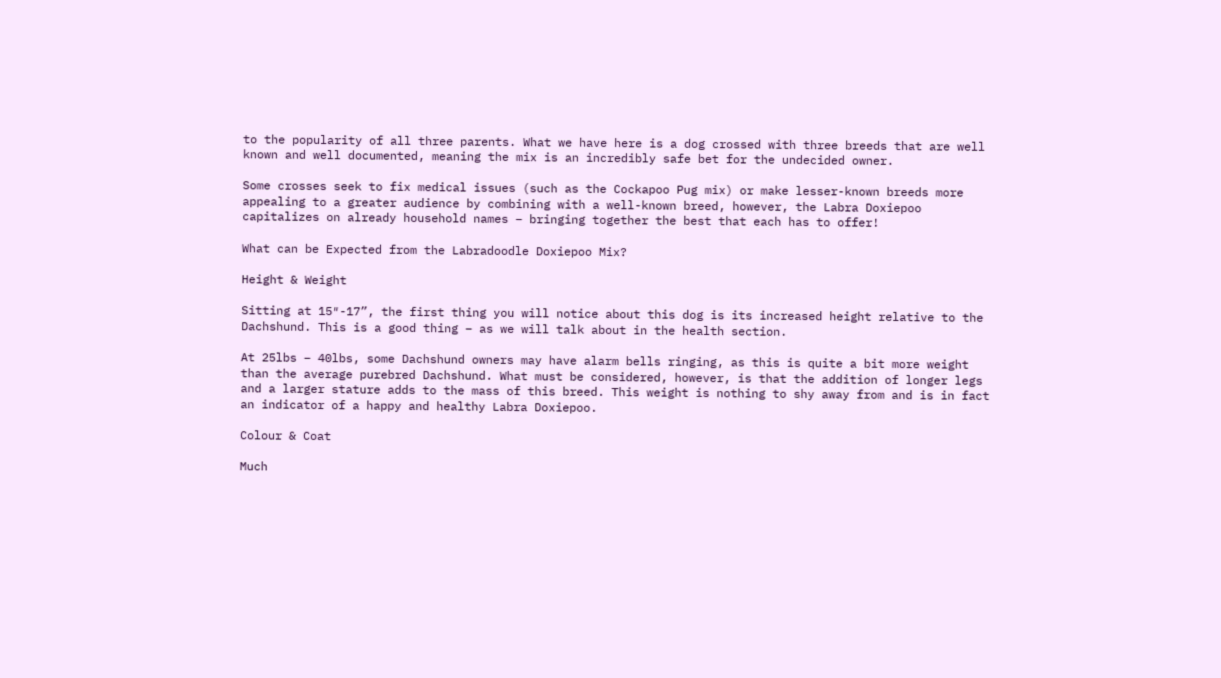to the popularity of all three parents. What we have here is a dog crossed with three breeds that are well known and well documented, meaning the mix is an incredibly safe bet for the undecided owner.

Some crosses seek to fix medical issues (such as the Cockapoo Pug mix) or make lesser-known breeds more appealing to a greater audience by combining with a well-known breed, however, the Labra Doxiepoo capitalizes on already household names – bringing together the best that each has to offer!

What can be Expected from the Labradoodle Doxiepoo Mix?

Height & Weight

Sitting at 15″-17”, the first thing you will notice about this dog is its increased height relative to the Dachshund. This is a good thing – as we will talk about in the health section.

At 25lbs – 40lbs, some Dachshund owners may have alarm bells ringing, as this is quite a bit more weight than the average purebred Dachshund. What must be considered, however, is that the addition of longer legs and a larger stature adds to the mass of this breed. This weight is nothing to shy away from and is in fact an indicator of a happy and healthy Labra Doxiepoo.

Colour & Coat

Much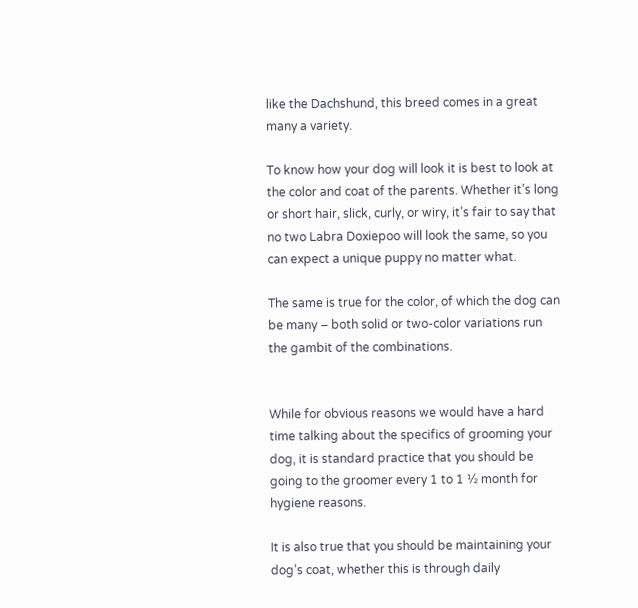like the Dachshund, this breed comes in a great many a variety.

To know how your dog will look it is best to look at the color and coat of the parents. Whether it’s long or short hair, slick, curly, or wiry, it’s fair to say that no two Labra Doxiepoo will look the same, so you can expect a unique puppy no matter what.

The same is true for the color, of which the dog can be many – both solid or two-color variations run the gambit of the combinations.


While for obvious reasons we would have a hard time talking about the specifics of grooming your dog, it is standard practice that you should be going to the groomer every 1 to 1 ½ month for hygiene reasons.

It is also true that you should be maintaining your dog’s coat, whether this is through daily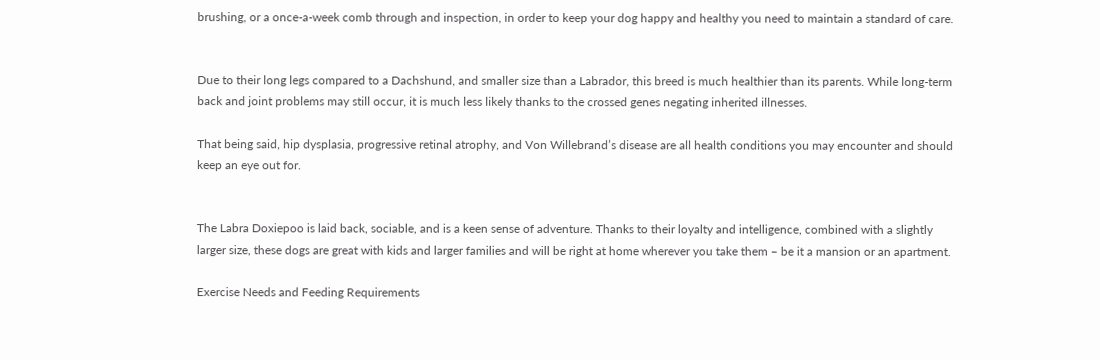brushing, or a once-a-week comb through and inspection, in order to keep your dog happy and healthy you need to maintain a standard of care.


Due to their long legs compared to a Dachshund, and smaller size than a Labrador, this breed is much healthier than its parents. While long-term back and joint problems may still occur, it is much less likely thanks to the crossed genes negating inherited illnesses.

That being said, hip dysplasia, progressive retinal atrophy, and Von Willebrand’s disease are all health conditions you may encounter and should keep an eye out for.


The Labra Doxiepoo is laid back, sociable, and is a keen sense of adventure. Thanks to their loyalty and intelligence, combined with a slightly larger size, these dogs are great with kids and larger families and will be right at home wherever you take them – be it a mansion or an apartment.

Exercise Needs and Feeding Requirements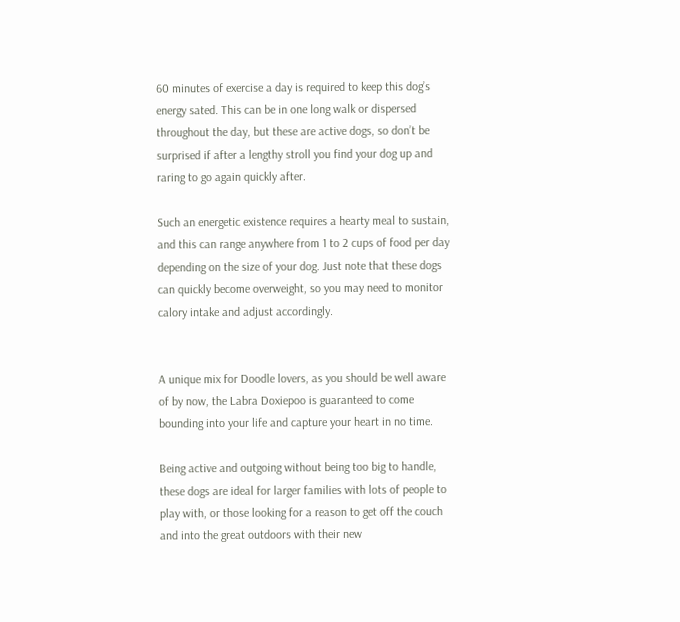60 minutes of exercise a day is required to keep this dog’s energy sated. This can be in one long walk or dispersed throughout the day, but these are active dogs, so don’t be surprised if after a lengthy stroll you find your dog up and raring to go again quickly after.

Such an energetic existence requires a hearty meal to sustain, and this can range anywhere from 1 to 2 cups of food per day depending on the size of your dog. Just note that these dogs can quickly become overweight, so you may need to monitor calory intake and adjust accordingly.


A unique mix for Doodle lovers, as you should be well aware of by now, the Labra Doxiepoo is guaranteed to come bounding into your life and capture your heart in no time.

Being active and outgoing without being too big to handle, these dogs are ideal for larger families with lots of people to play with, or those looking for a reason to get off the couch and into the great outdoors with their new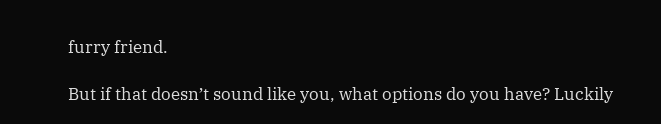furry friend.

But if that doesn’t sound like you, what options do you have? Luckily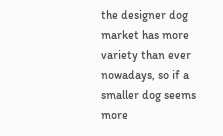the designer dog market has more variety than ever nowadays, so if a smaller dog seems more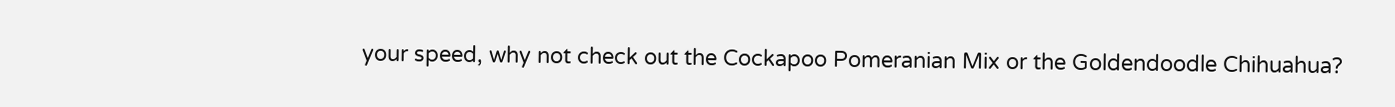your speed, why not check out the Cockapoo Pomeranian Mix or the Goldendoodle Chihuahua?